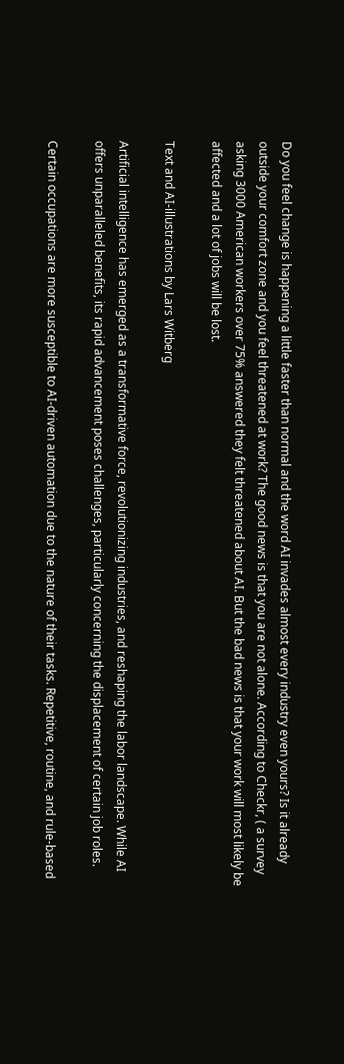Do you feel change is happening a little faster than normal and the word AI invades almost every industry even yours? Is it already outside your comfort zone and you feel threatened at work? The good news is that you are not alone. According to Checkr, ( a survey asking 3000 American workers over 75% answered they felt threatened about AI. But the bad news is that your work will most likely be affected and a lot of jobs will be lost.

Text and AI-illustrations by Lars Witberg

Artificial intelligence has emerged as a transformative force, revolutionizing industries, and reshaping the labor landscape. While AI offers unparalleled benefits, its rapid advancement poses challenges, particularly concerning the displacement of certain job roles.

Certain occupations are more susceptible to AI-driven automation due to the nature of their tasks. Repetitive, routine, and rule-based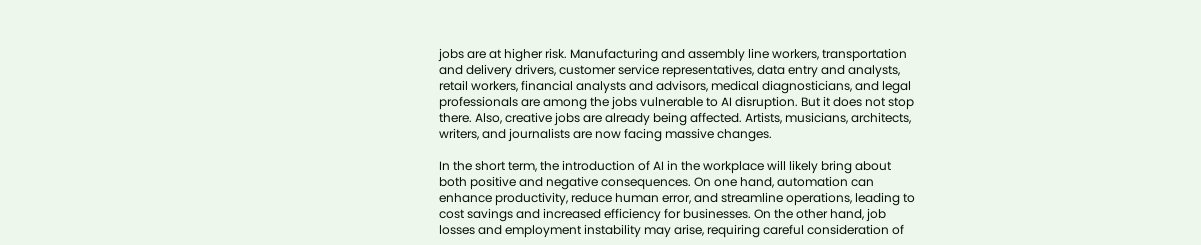jobs are at higher risk. Manufacturing and assembly line workers, transportation and delivery drivers, customer service representatives, data entry and analysts, retail workers, financial analysts and advisors, medical diagnosticians, and legal professionals are among the jobs vulnerable to AI disruption. But it does not stop there. Also, creative jobs are already being affected. Artists, musicians, architects, writers, and journalists are now facing massive changes.

In the short term, the introduction of AI in the workplace will likely bring about both positive and negative consequences. On one hand, automation can enhance productivity, reduce human error, and streamline operations, leading to cost savings and increased efficiency for businesses. On the other hand, job losses and employment instability may arise, requiring careful consideration of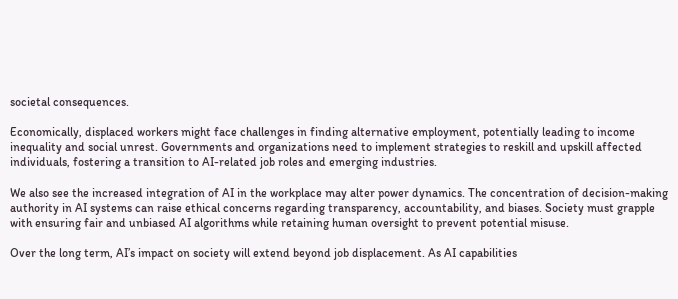societal consequences.

Economically, displaced workers might face challenges in finding alternative employment, potentially leading to income inequality and social unrest. Governments and organizations need to implement strategies to reskill and upskill affected individuals, fostering a transition to AI-related job roles and emerging industries.

We also see the increased integration of AI in the workplace may alter power dynamics. The concentration of decision-making authority in AI systems can raise ethical concerns regarding transparency, accountability, and biases. Society must grapple with ensuring fair and unbiased AI algorithms while retaining human oversight to prevent potential misuse.

Over the long term, AI’s impact on society will extend beyond job displacement. As AI capabilities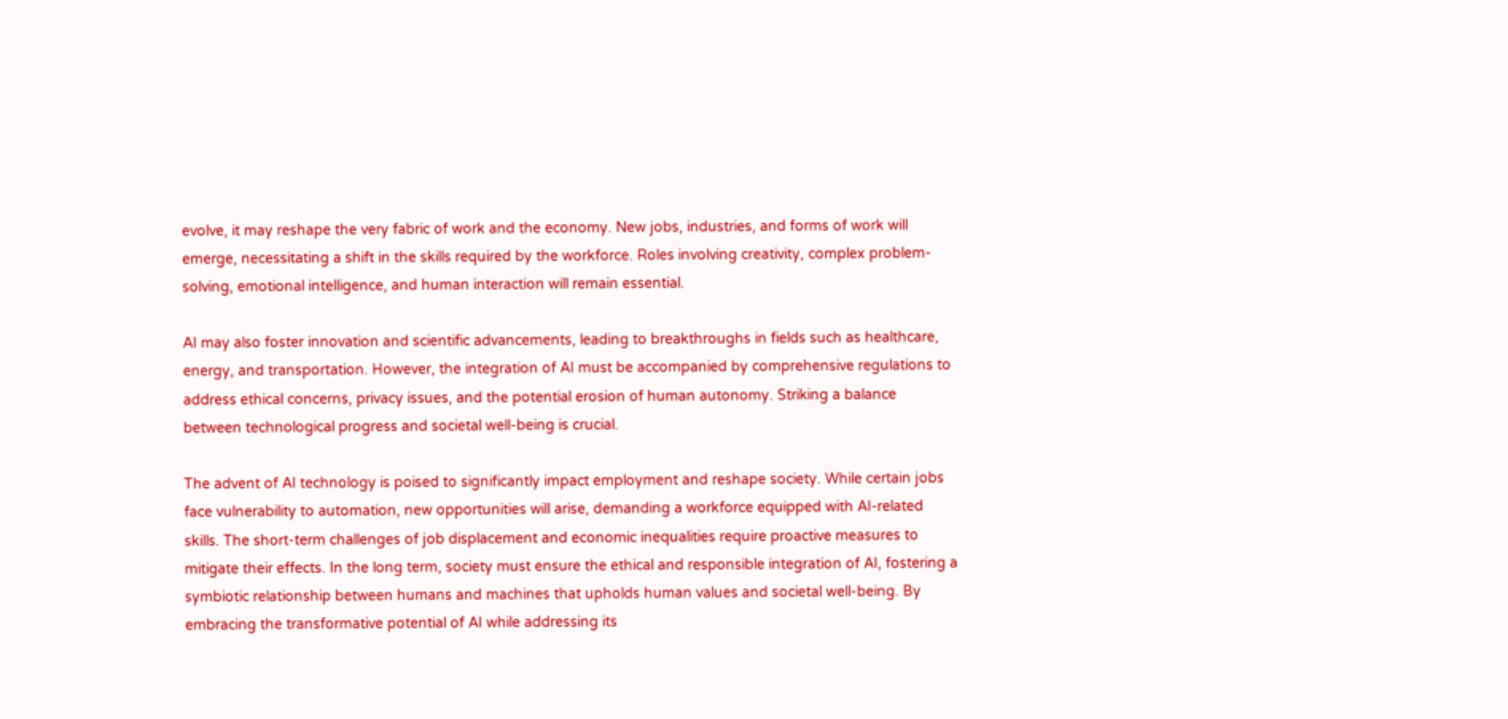evolve, it may reshape the very fabric of work and the economy. New jobs, industries, and forms of work will emerge, necessitating a shift in the skills required by the workforce. Roles involving creativity, complex problem-solving, emotional intelligence, and human interaction will remain essential.

AI may also foster innovation and scientific advancements, leading to breakthroughs in fields such as healthcare, energy, and transportation. However, the integration of AI must be accompanied by comprehensive regulations to address ethical concerns, privacy issues, and the potential erosion of human autonomy. Striking a balance between technological progress and societal well-being is crucial.

The advent of AI technology is poised to significantly impact employment and reshape society. While certain jobs face vulnerability to automation, new opportunities will arise, demanding a workforce equipped with AI-related skills. The short-term challenges of job displacement and economic inequalities require proactive measures to mitigate their effects. In the long term, society must ensure the ethical and responsible integration of AI, fostering a symbiotic relationship between humans and machines that upholds human values and societal well-being. By embracing the transformative potential of AI while addressing its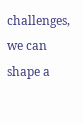challenges, we can shape a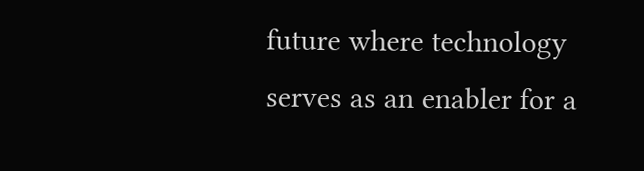future where technology serves as an enabler for a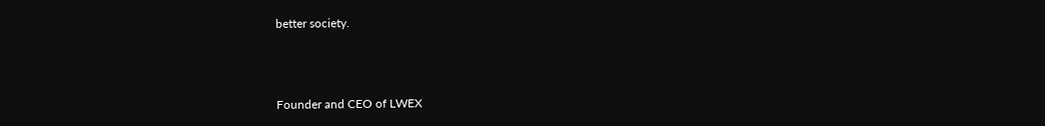better society.



Founder and CEO of LWEX